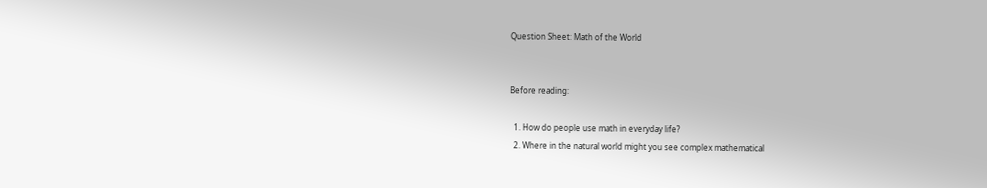Question Sheet: Math of the World


Before reading:

  1. How do people use math in everyday life?
  2. Where in the natural world might you see complex mathematical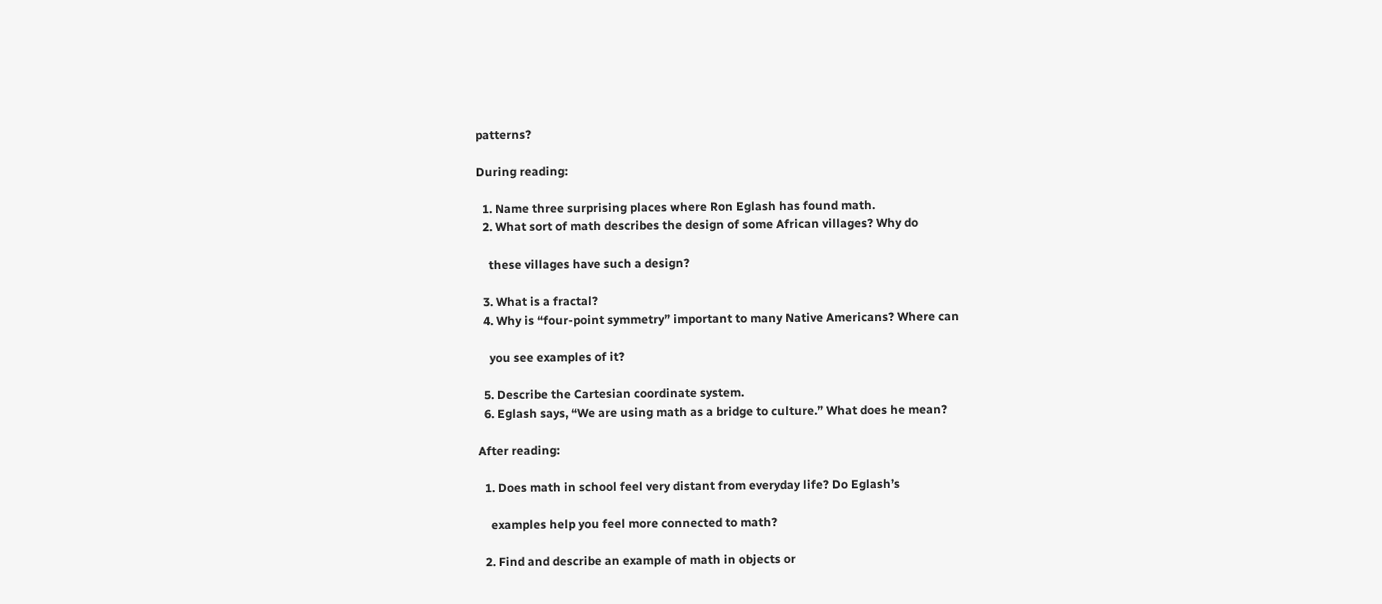patterns?

During reading:

  1. Name three surprising places where Ron Eglash has found math.
  2. What sort of math describes the design of some African villages? Why do

    these villages have such a design?

  3. What is a fractal?
  4. Why is “four-point symmetry” important to many Native Americans? Where can

    you see examples of it?

  5. Describe the Cartesian coordinate system.
  6. Eglash says, “We are using math as a bridge to culture.” What does he mean?

After reading:

  1. Does math in school feel very distant from everyday life? Do Eglash’s

    examples help you feel more connected to math?

  2. Find and describe an example of math in objects or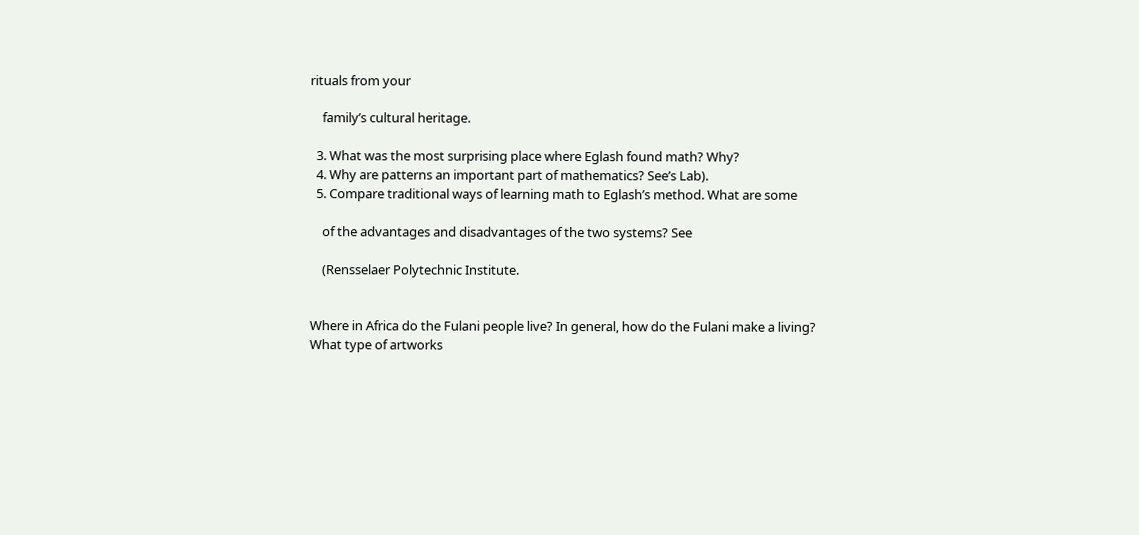rituals from your

    family’s cultural heritage.

  3. What was the most surprising place where Eglash found math? Why?
  4. Why are patterns an important part of mathematics? See’s Lab).
  5. Compare traditional ways of learning math to Eglash’s method. What are some

    of the advantages and disadvantages of the two systems? See

    (Rensselaer Polytechnic Institute.


Where in Africa do the Fulani people live? In general, how do the Fulani make a living? What type of artworks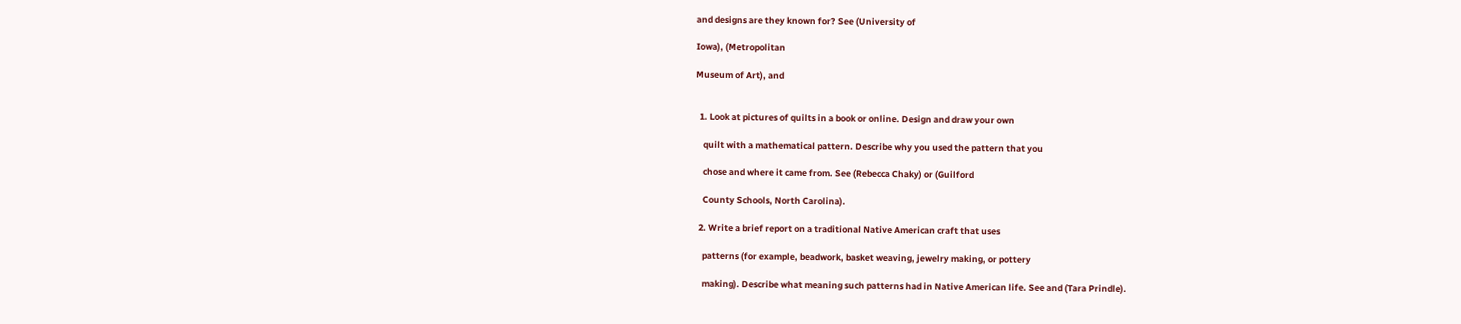and designs are they known for? See (University of

Iowa), (Metropolitan

Museum of Art), and


  1. Look at pictures of quilts in a book or online. Design and draw your own

    quilt with a mathematical pattern. Describe why you used the pattern that you

    chose and where it came from. See (Rebecca Chaky) or (Guilford

    County Schools, North Carolina).

  2. Write a brief report on a traditional Native American craft that uses

    patterns (for example, beadwork, basket weaving, jewelry making, or pottery

    making). Describe what meaning such patterns had in Native American life. See and (Tara Prindle).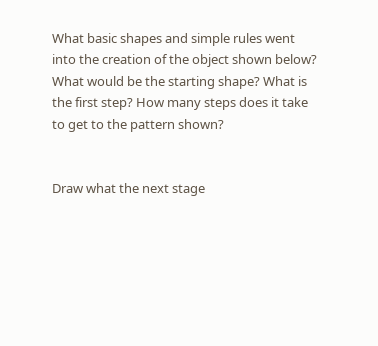What basic shapes and simple rules went into the creation of the object shown below? What would be the starting shape? What is the first step? How many steps does it take to get to the pattern shown?


Draw what the next stage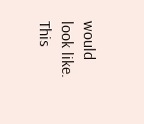would look like. This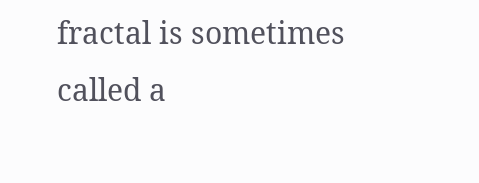fractal is sometimes called a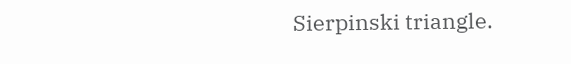Sierpinski triangle.